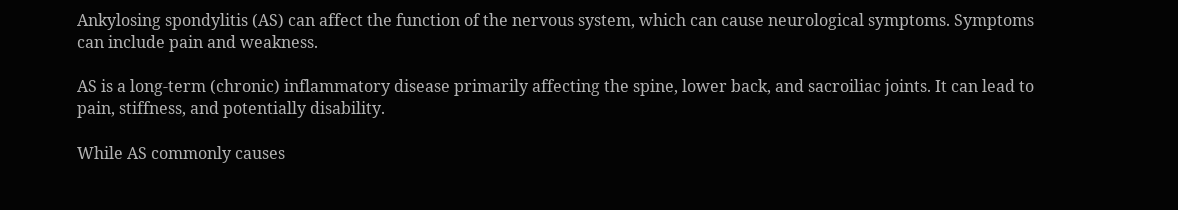Ankylosing spondylitis (AS) can affect the function of the nervous system, which can cause neurological symptoms. Symptoms can include pain and weakness.

AS is a long-term (chronic) inflammatory disease primarily affecting the spine, lower back, and sacroiliac joints. It can lead to pain, stiffness, and potentially disability.

While AS commonly causes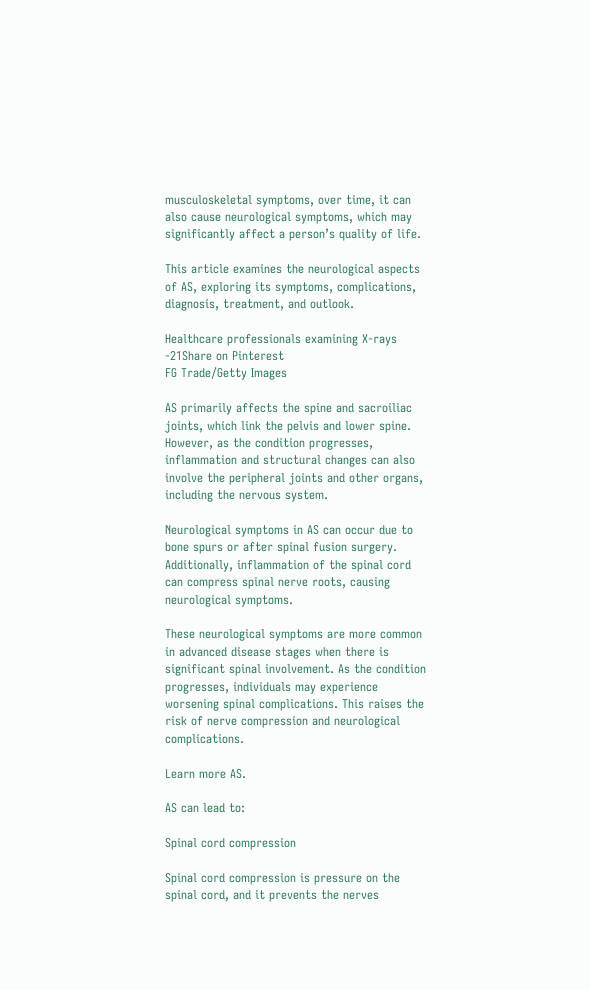musculoskeletal symptoms, over time, it can also cause neurological symptoms, which may significantly affect a person’s quality of life.

This article examines the neurological aspects of AS, exploring its symptoms, complications, diagnosis, treatment, and outlook.

Healthcare professionals examining X-rays -21Share on Pinterest
FG Trade/Getty Images

AS primarily affects the spine and sacroiliac joints, which link the pelvis and lower spine. However, as the condition progresses, inflammation and structural changes can also involve the peripheral joints and other organs, including the nervous system.

Neurological symptoms in AS can occur due to bone spurs or after spinal fusion surgery. Additionally, inflammation of the spinal cord can compress spinal nerve roots, causing neurological symptoms.

These neurological symptoms are more common in advanced disease stages when there is significant spinal involvement. As the condition progresses, individuals may experience worsening spinal complications. This raises the risk of nerve compression and neurological complications.

Learn more AS.

AS can lead to:

Spinal cord compression

Spinal cord compression is pressure on the spinal cord, and it prevents the nerves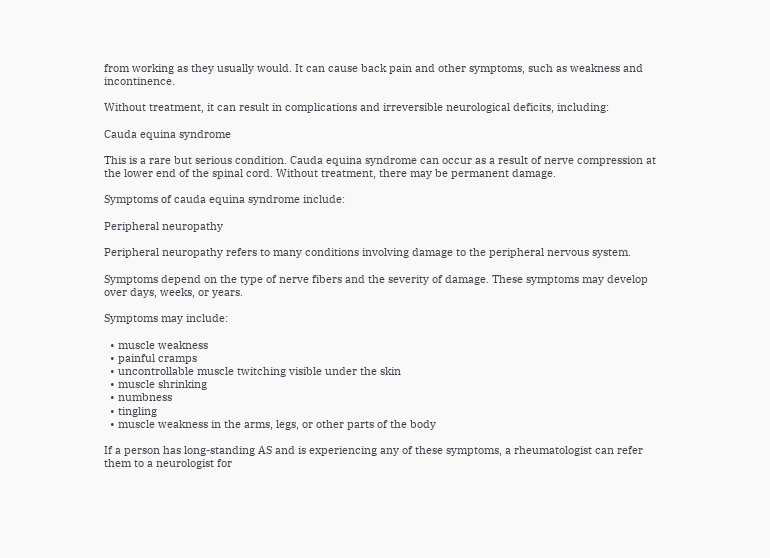from working as they usually would. It can cause back pain and other symptoms, such as weakness and incontinence.

Without treatment, it can result in complications and irreversible neurological deficits, including:

Cauda equina syndrome

This is a rare but serious condition. Cauda equina syndrome can occur as a result of nerve compression at the lower end of the spinal cord. Without treatment, there may be permanent damage.

Symptoms of cauda equina syndrome include:

Peripheral neuropathy

Peripheral neuropathy refers to many conditions involving damage to the peripheral nervous system.

Symptoms depend on the type of nerve fibers and the severity of damage. These symptoms may develop over days, weeks, or years.

Symptoms may include:

  • muscle weakness
  • painful cramps
  • uncontrollable muscle twitching visible under the skin
  • muscle shrinking
  • numbness
  • tingling
  • muscle weakness in the arms, legs, or other parts of the body

If a person has long-standing AS and is experiencing any of these symptoms, a rheumatologist can refer them to a neurologist for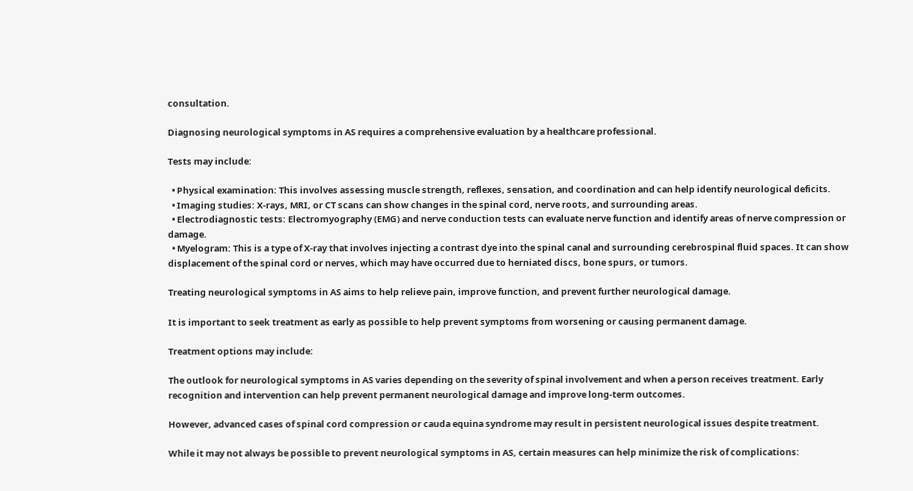consultation.

Diagnosing neurological symptoms in AS requires a comprehensive evaluation by a healthcare professional.

Tests may include:

  • Physical examination: This involves assessing muscle strength, reflexes, sensation, and coordination and can help identify neurological deficits.
  • Imaging studies: X-rays, MRI, or CT scans can show changes in the spinal cord, nerve roots, and surrounding areas.
  • Electrodiagnostic tests: Electromyography (EMG) and nerve conduction tests can evaluate nerve function and identify areas of nerve compression or damage.
  • Myelogram: This is a type of X-ray that involves injecting a contrast dye into the spinal canal and surrounding cerebrospinal fluid spaces. It can show displacement of the spinal cord or nerves, which may have occurred due to herniated discs, bone spurs, or tumors.

Treating neurological symptoms in AS aims to help relieve pain, improve function, and prevent further neurological damage.

It is important to seek treatment as early as possible to help prevent symptoms from worsening or causing permanent damage.

Treatment options may include:

The outlook for neurological symptoms in AS varies depending on the severity of spinal involvement and when a person receives treatment. Early recognition and intervention can help prevent permanent neurological damage and improve long-term outcomes.

However, advanced cases of spinal cord compression or cauda equina syndrome may result in persistent neurological issues despite treatment.

While it may not always be possible to prevent neurological symptoms in AS, certain measures can help minimize the risk of complications: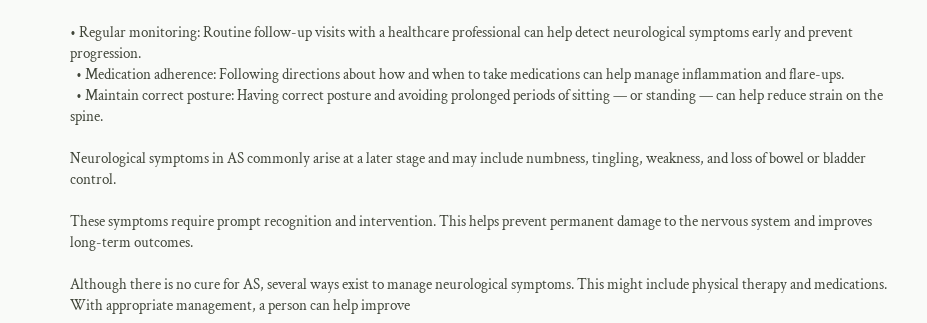• Regular monitoring: Routine follow-up visits with a healthcare professional can help detect neurological symptoms early and prevent progression.
  • Medication adherence: Following directions about how and when to take medications can help manage inflammation and flare-ups.
  • Maintain correct posture: Having correct posture and avoiding prolonged periods of sitting — or standing — can help reduce strain on the spine.

Neurological symptoms in AS commonly arise at a later stage and may include numbness, tingling, weakness, and loss of bowel or bladder control.

These symptoms require prompt recognition and intervention. This helps prevent permanent damage to the nervous system and improves long-term outcomes.

Although there is no cure for AS, several ways exist to manage neurological symptoms. This might include physical therapy and medications. With appropriate management, a person can help improve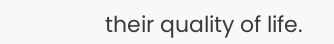their quality of life.